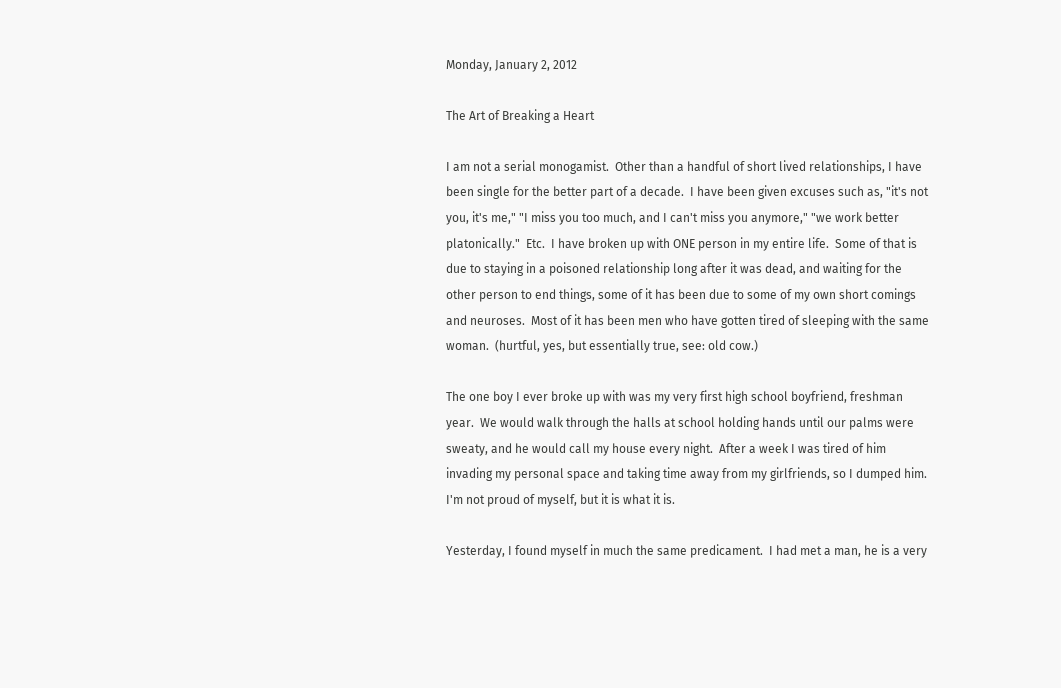Monday, January 2, 2012

The Art of Breaking a Heart

I am not a serial monogamist.  Other than a handful of short lived relationships, I have been single for the better part of a decade.  I have been given excuses such as, "it's not you, it's me," "I miss you too much, and I can't miss you anymore," "we work better platonically."  Etc.  I have broken up with ONE person in my entire life.  Some of that is due to staying in a poisoned relationship long after it was dead, and waiting for the other person to end things, some of it has been due to some of my own short comings and neuroses.  Most of it has been men who have gotten tired of sleeping with the same woman.  (hurtful, yes, but essentially true, see: old cow.)

The one boy I ever broke up with was my very first high school boyfriend, freshman year.  We would walk through the halls at school holding hands until our palms were sweaty, and he would call my house every night.  After a week I was tired of him invading my personal space and taking time away from my girlfriends, so I dumped him.  I'm not proud of myself, but it is what it is.

Yesterday, I found myself in much the same predicament.  I had met a man, he is a very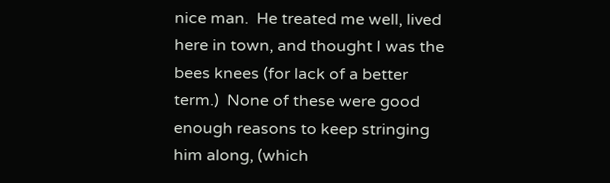nice man.  He treated me well, lived here in town, and thought I was the bees knees (for lack of a better term.)  None of these were good enough reasons to keep stringing him along, (which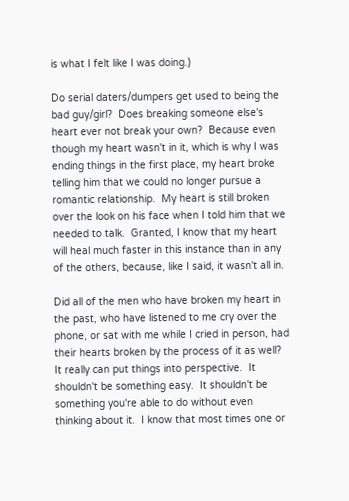is what I felt like I was doing.)

Do serial daters/dumpers get used to being the bad guy/girl?  Does breaking someone else's heart ever not break your own?  Because even though my heart wasn't in it, which is why I was ending things in the first place, my heart broke telling him that we could no longer pursue a romantic relationship.  My heart is still broken over the look on his face when I told him that we needed to talk.  Granted, I know that my heart will heal much faster in this instance than in any of the others, because, like I said, it wasn't all in.

Did all of the men who have broken my heart in the past, who have listened to me cry over the phone, or sat with me while I cried in person, had their hearts broken by the process of it as well?  It really can put things into perspective.  It shouldn't be something easy.  It shouldn't be something you're able to do without even thinking about it.  I know that most times one or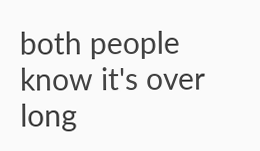both people know it's over long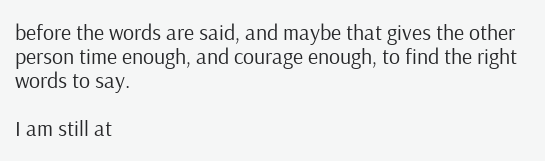before the words are said, and maybe that gives the other person time enough, and courage enough, to find the right words to say.

I am still at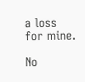a loss for mine.

No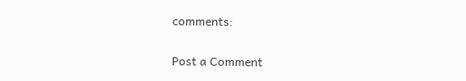comments:

Post a Comment